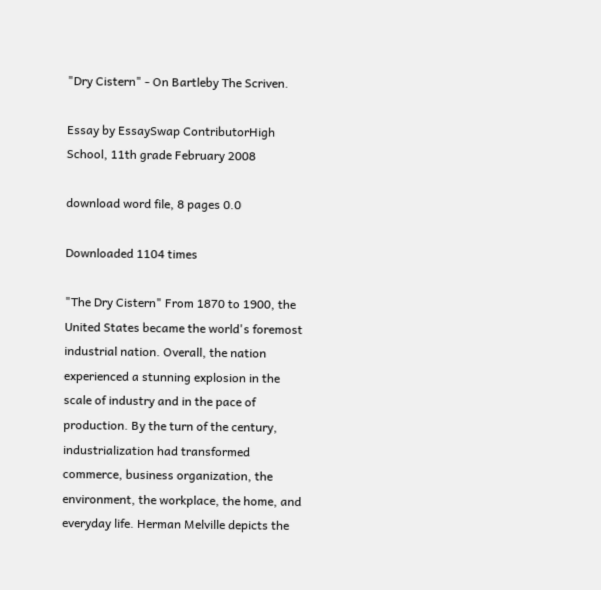"Dry Cistern" - On Bartleby The Scriven.

Essay by EssaySwap ContributorHigh School, 11th grade February 2008

download word file, 8 pages 0.0

Downloaded 1104 times

"The Dry Cistern" From 1870 to 1900, the United States became the world's foremost industrial nation. Overall, the nation experienced a stunning explosion in the scale of industry and in the pace of production. By the turn of the century, industrialization had transformed commerce, business organization, the environment, the workplace, the home, and everyday life. Herman Melville depicts the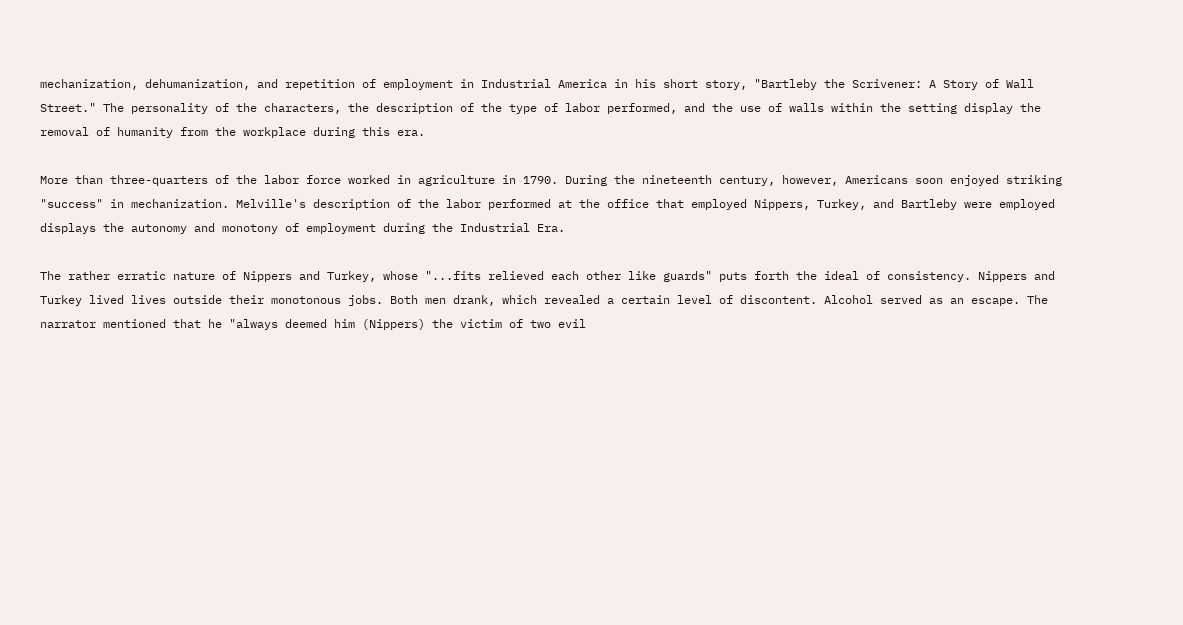mechanization, dehumanization, and repetition of employment in Industrial America in his short story, "Bartleby the Scrivener: A Story of Wall Street." The personality of the characters, the description of the type of labor performed, and the use of walls within the setting display the removal of humanity from the workplace during this era.

More than three-quarters of the labor force worked in agriculture in 1790. During the nineteenth century, however, Americans soon enjoyed striking "success" in mechanization. Melville's description of the labor performed at the office that employed Nippers, Turkey, and Bartleby were employed displays the autonomy and monotony of employment during the Industrial Era.

The rather erratic nature of Nippers and Turkey, whose "...fits relieved each other like guards" puts forth the ideal of consistency. Nippers and Turkey lived lives outside their monotonous jobs. Both men drank, which revealed a certain level of discontent. Alcohol served as an escape. The narrator mentioned that he "always deemed him (Nippers) the victim of two evil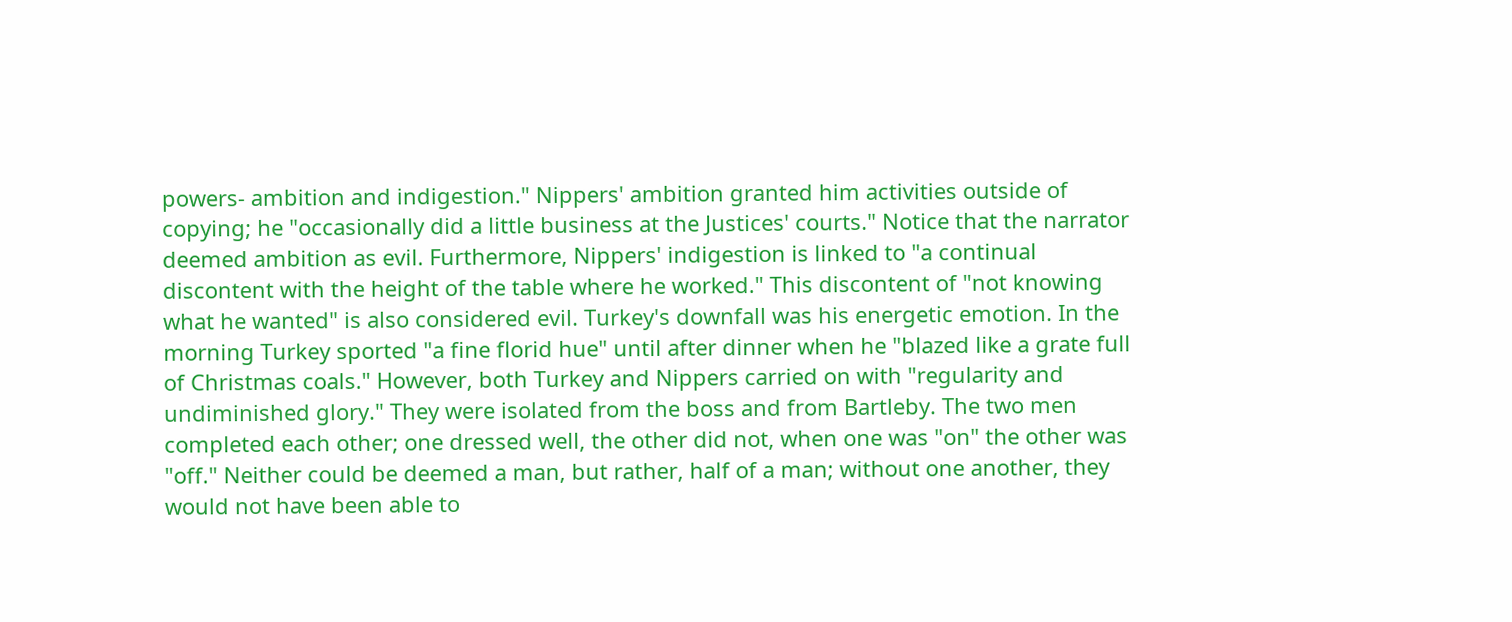powers- ambition and indigestion." Nippers' ambition granted him activities outside of copying; he "occasionally did a little business at the Justices' courts." Notice that the narrator deemed ambition as evil. Furthermore, Nippers' indigestion is linked to "a continual discontent with the height of the table where he worked." This discontent of "not knowing what he wanted" is also considered evil. Turkey's downfall was his energetic emotion. In the morning Turkey sported "a fine florid hue" until after dinner when he "blazed like a grate full of Christmas coals." However, both Turkey and Nippers carried on with "regularity and undiminished glory." They were isolated from the boss and from Bartleby. The two men completed each other; one dressed well, the other did not, when one was "on" the other was "off." Neither could be deemed a man, but rather, half of a man; without one another, they would not have been able to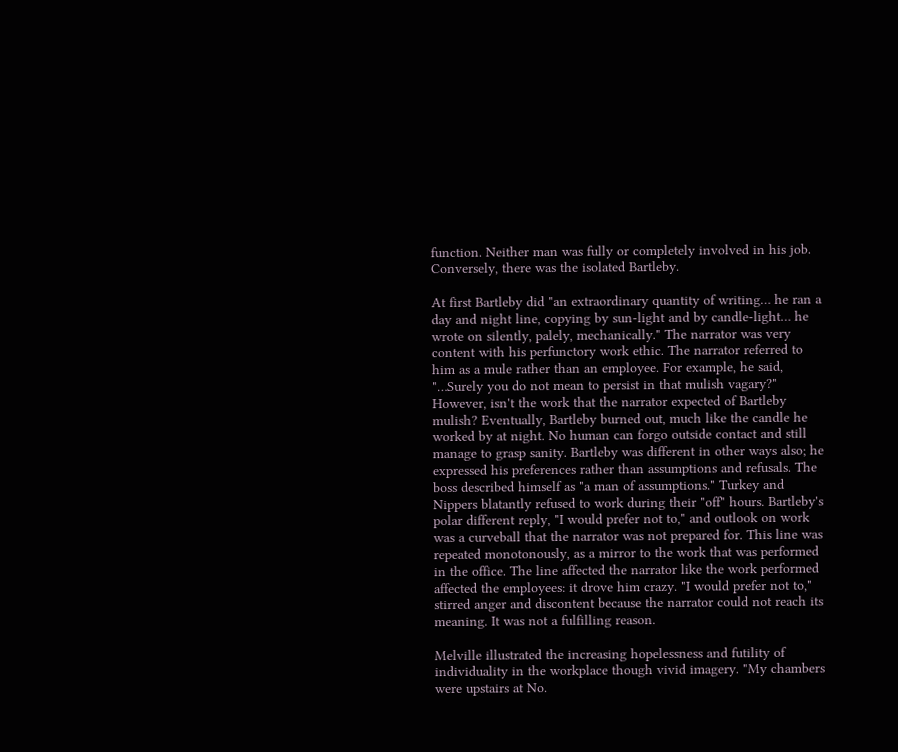function. Neither man was fully or completely involved in his job. Conversely, there was the isolated Bartleby.

At first Bartleby did "an extraordinary quantity of writing… he ran a day and night line, copying by sun-light and by candle-light… he wrote on silently, palely, mechanically." The narrator was very content with his perfunctory work ethic. The narrator referred to him as a mule rather than an employee. For example, he said, "…Surely you do not mean to persist in that mulish vagary?" However, isn't the work that the narrator expected of Bartleby mulish? Eventually, Bartleby burned out, much like the candle he worked by at night. No human can forgo outside contact and still manage to grasp sanity. Bartleby was different in other ways also; he expressed his preferences rather than assumptions and refusals. The boss described himself as "a man of assumptions." Turkey and Nippers blatantly refused to work during their "off" hours. Bartleby's polar different reply, "I would prefer not to," and outlook on work was a curveball that the narrator was not prepared for. This line was repeated monotonously, as a mirror to the work that was performed in the office. The line affected the narrator like the work performed affected the employees: it drove him crazy. "I would prefer not to," stirred anger and discontent because the narrator could not reach its meaning. It was not a fulfilling reason.

Melville illustrated the increasing hopelessness and futility of individuality in the workplace though vivid imagery. "My chambers were upstairs at No.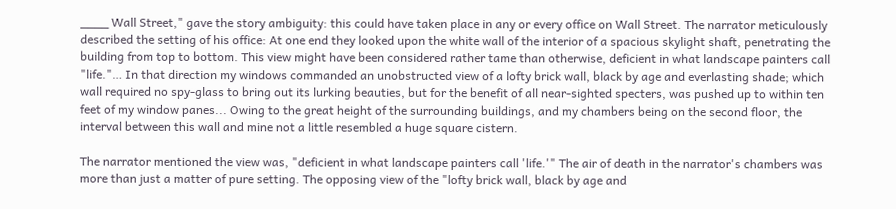____ Wall Street," gave the story ambiguity: this could have taken place in any or every office on Wall Street. The narrator meticulously described the setting of his office: At one end they looked upon the white wall of the interior of a spacious skylight shaft, penetrating the building from top to bottom. This view might have been considered rather tame than otherwise, deficient in what landscape painters call "life."… In that direction my windows commanded an unobstructed view of a lofty brick wall, black by age and everlasting shade; which wall required no spy-glass to bring out its lurking beauties, but for the benefit of all near-sighted specters, was pushed up to within ten feet of my window panes... Owing to the great height of the surrounding buildings, and my chambers being on the second floor, the interval between this wall and mine not a little resembled a huge square cistern.

The narrator mentioned the view was, "deficient in what landscape painters call 'life.'" The air of death in the narrator's chambers was more than just a matter of pure setting. The opposing view of the "lofty brick wall, black by age and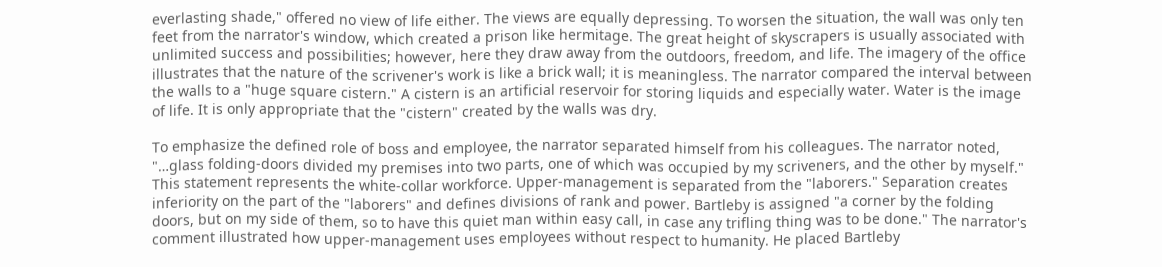everlasting shade," offered no view of life either. The views are equally depressing. To worsen the situation, the wall was only ten feet from the narrator's window, which created a prison like hermitage. The great height of skyscrapers is usually associated with unlimited success and possibilities; however, here they draw away from the outdoors, freedom, and life. The imagery of the office illustrates that the nature of the scrivener's work is like a brick wall; it is meaningless. The narrator compared the interval between the walls to a "huge square cistern." A cistern is an artificial reservoir for storing liquids and especially water. Water is the image of life. It is only appropriate that the "cistern" created by the walls was dry.

To emphasize the defined role of boss and employee, the narrator separated himself from his colleagues. The narrator noted, "…glass folding-doors divided my premises into two parts, one of which was occupied by my scriveners, and the other by myself." This statement represents the white-collar workforce. Upper-management is separated from the "laborers." Separation creates inferiority on the part of the "laborers" and defines divisions of rank and power. Bartleby is assigned "a corner by the folding doors, but on my side of them, so to have this quiet man within easy call, in case any trifling thing was to be done." The narrator's comment illustrated how upper-management uses employees without respect to humanity. He placed Bartleby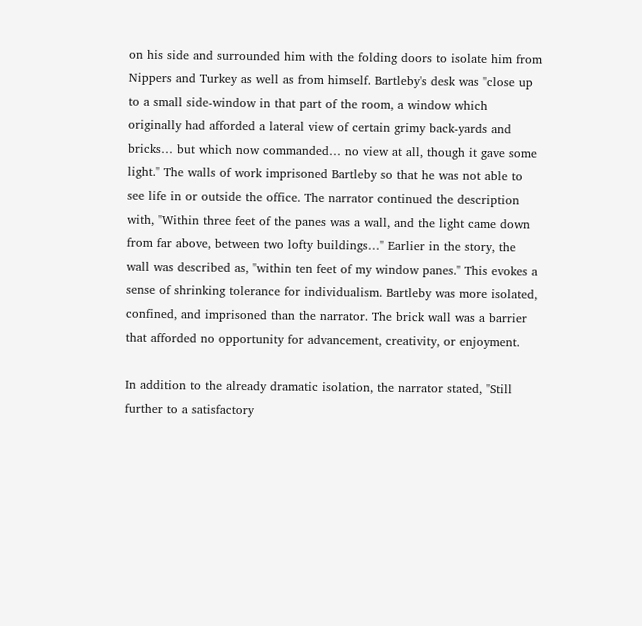on his side and surrounded him with the folding doors to isolate him from Nippers and Turkey as well as from himself. Bartleby's desk was "close up to a small side-window in that part of the room, a window which originally had afforded a lateral view of certain grimy back-yards and bricks… but which now commanded… no view at all, though it gave some light." The walls of work imprisoned Bartleby so that he was not able to see life in or outside the office. The narrator continued the description with, "Within three feet of the panes was a wall, and the light came down from far above, between two lofty buildings…" Earlier in the story, the wall was described as, "within ten feet of my window panes." This evokes a sense of shrinking tolerance for individualism. Bartleby was more isolated, confined, and imprisoned than the narrator. The brick wall was a barrier that afforded no opportunity for advancement, creativity, or enjoyment.

In addition to the already dramatic isolation, the narrator stated, "Still further to a satisfactory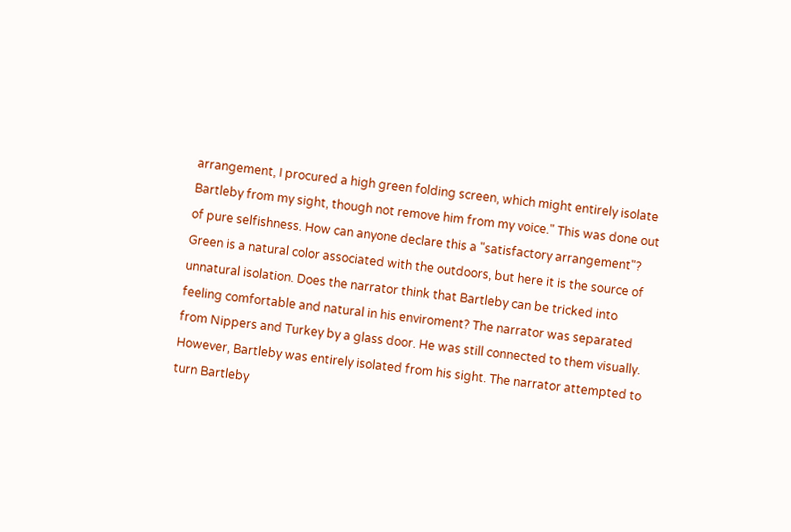arrangement, I procured a high green folding screen, which might entirely isolate Bartleby from my sight, though not remove him from my voice." This was done out of pure selfishness. How can anyone declare this a "satisfactory arrangement"? Green is a natural color associated with the outdoors, but here it is the source of unnatural isolation. Does the narrator think that Bartleby can be tricked into feeling comfortable and natural in his enviroment? The narrator was separated from Nippers and Turkey by a glass door. He was still connected to them visually. However, Bartleby was entirely isolated from his sight. The narrator attempted to turn Bartleby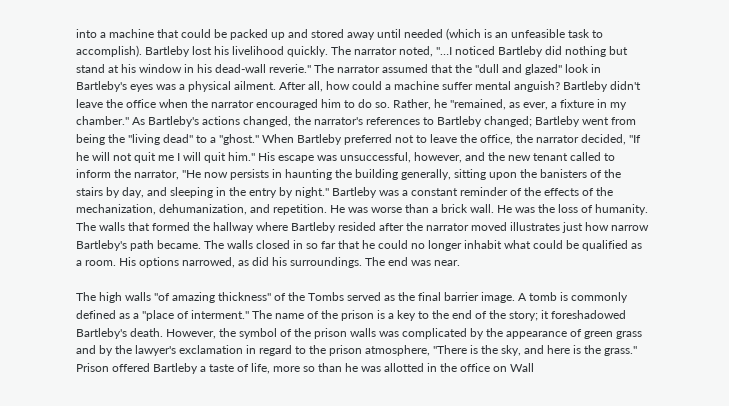into a machine that could be packed up and stored away until needed (which is an unfeasible task to accomplish). Bartleby lost his livelihood quickly. The narrator noted, "…I noticed Bartleby did nothing but stand at his window in his dead-wall reverie." The narrator assumed that the "dull and glazed" look in Bartleby's eyes was a physical ailment. After all, how could a machine suffer mental anguish? Bartleby didn't leave the office when the narrator encouraged him to do so. Rather, he "remained, as ever, a fixture in my chamber." As Bartleby's actions changed, the narrator's references to Bartleby changed; Bartleby went from being the "living dead" to a "ghost." When Bartleby preferred not to leave the office, the narrator decided, "If he will not quit me I will quit him." His escape was unsuccessful, however, and the new tenant called to inform the narrator, "He now persists in haunting the building generally, sitting upon the banisters of the stairs by day, and sleeping in the entry by night." Bartleby was a constant reminder of the effects of the mechanization, dehumanization, and repetition. He was worse than a brick wall. He was the loss of humanity. The walls that formed the hallway where Bartleby resided after the narrator moved illustrates just how narrow Bartleby's path became. The walls closed in so far that he could no longer inhabit what could be qualified as a room. His options narrowed, as did his surroundings. The end was near.

The high walls "of amazing thickness" of the Tombs served as the final barrier image. A tomb is commonly defined as a "place of interment." The name of the prison is a key to the end of the story; it foreshadowed Bartleby's death. However, the symbol of the prison walls was complicated by the appearance of green grass and by the lawyer's exclamation in regard to the prison atmosphere, "There is the sky, and here is the grass." Prison offered Bartleby a taste of life, more so than he was allotted in the office on Wall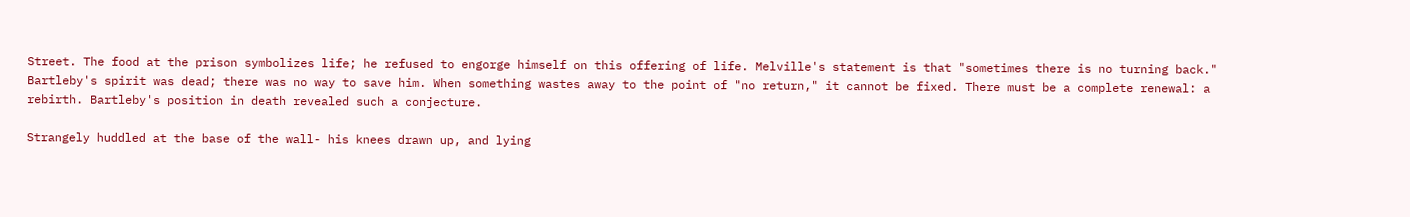Street. The food at the prison symbolizes life; he refused to engorge himself on this offering of life. Melville's statement is that "sometimes there is no turning back." Bartleby's spirit was dead; there was no way to save him. When something wastes away to the point of "no return," it cannot be fixed. There must be a complete renewal: a rebirth. Bartleby's position in death revealed such a conjecture.

Strangely huddled at the base of the wall- his knees drawn up, and lying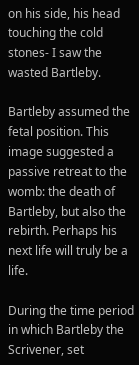on his side, his head touching the cold stones- I saw the wasted Bartleby.

Bartleby assumed the fetal position. This image suggested a passive retreat to the womb: the death of Bartleby, but also the rebirth. Perhaps his next life will truly be a life.

During the time period in which Bartleby the Scrivener, set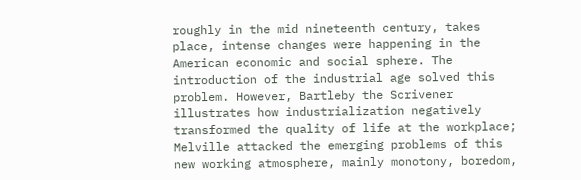roughly in the mid nineteenth century, takes place, intense changes were happening in the American economic and social sphere. The introduction of the industrial age solved this problem. However, Bartleby the Scrivener illustrates how industrialization negatively transformed the quality of life at the workplace; Melville attacked the emerging problems of this new working atmosphere, mainly monotony, boredom,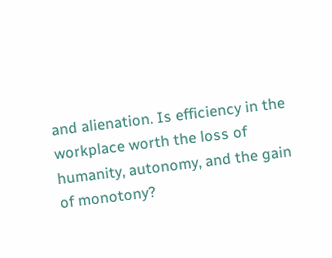and alienation. Is efficiency in the workplace worth the loss of humanity, autonomy, and the gain of monotony?